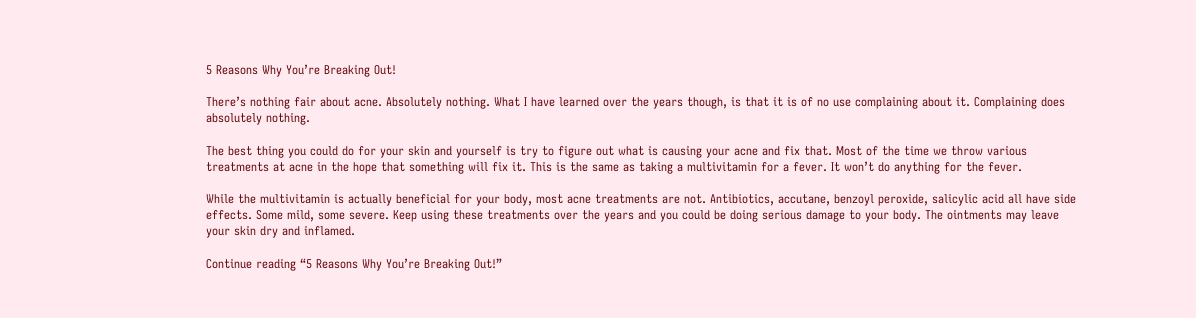5 Reasons Why You’re Breaking Out!

There’s nothing fair about acne. Absolutely nothing. What I have learned over the years though, is that it is of no use complaining about it. Complaining does absolutely nothing.

The best thing you could do for your skin and yourself is try to figure out what is causing your acne and fix that. Most of the time we throw various treatments at acne in the hope that something will fix it. This is the same as taking a multivitamin for a fever. It won’t do anything for the fever.

While the multivitamin is actually beneficial for your body, most acne treatments are not. Antibiotics, accutane, benzoyl peroxide, salicylic acid all have side effects. Some mild, some severe. Keep using these treatments over the years and you could be doing serious damage to your body. The ointments may leave your skin dry and inflamed.

Continue reading “5 Reasons Why You’re Breaking Out!”